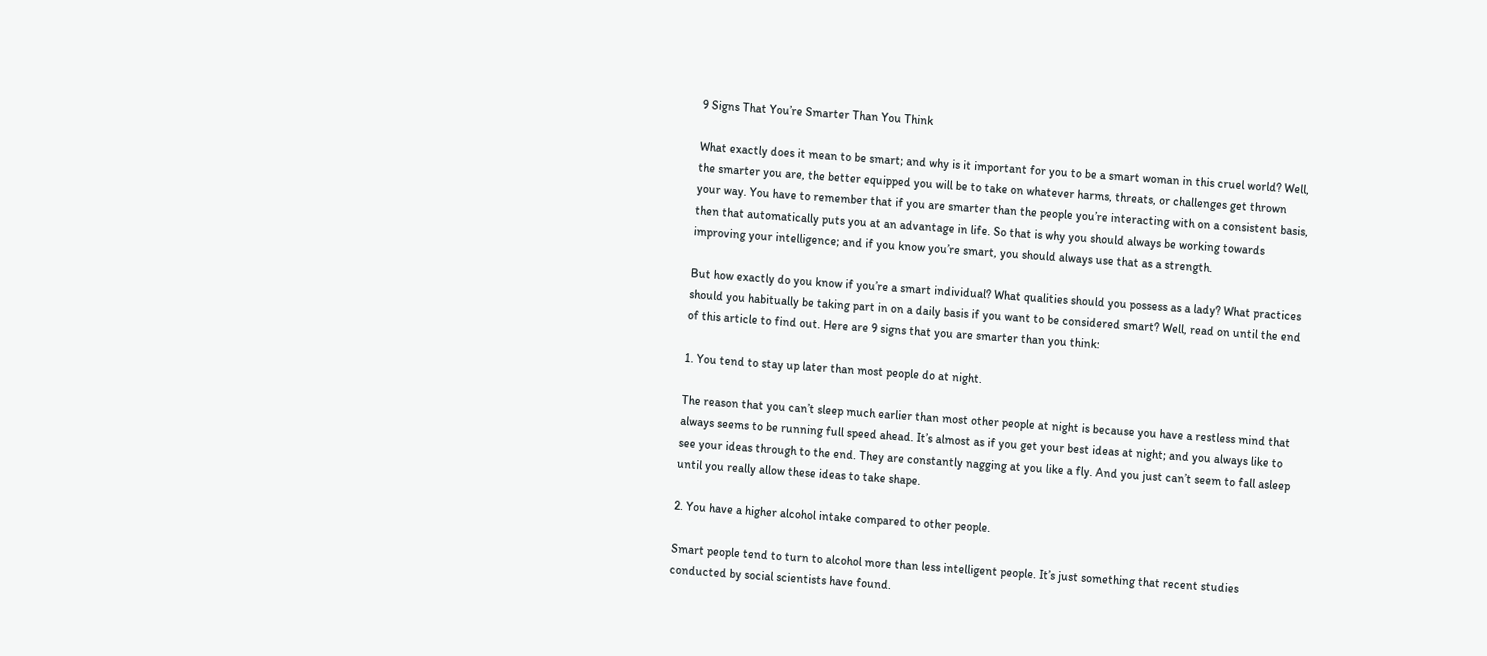9 Signs That You’re Smarter Than You Think

What exactly does it mean to be smart; and why is it important for you to be a smart woman in this cruel world? Well, the smarter you are, the better equipped you will be to take on whatever harms, threats, or challenges get thrown your way. You have to remember that if you are smarter than the people you’re interacting with on a consistent basis, then that automatically puts you at an advantage in life. So that is why you should always be working towards improving your intelligence; and if you know you’re smart, you should always use that as a strength.

But how exactly do you know if you’re a smart individual? What qualities should you possess as a lady? What practices should you habitually be taking part in on a daily basis if you want to be considered smart? Well, read on until the end of this article to find out. Here are 9 signs that you are smarter than you think:

1. You tend to stay up later than most people do at night.

The reason that you can’t sleep much earlier than most other people at night is because you have a restless mind that always seems to be running full speed ahead. It’s almost as if you get your best ideas at night; and you always like to see your ideas through to the end. They are constantly nagging at you like a fly. And you just can’t seem to fall asleep until you really allow these ideas to take shape.

2. You have a higher alcohol intake compared to other people.

Smart people tend to turn to alcohol more than less intelligent people. It’s just something that recent studies conducted by social scientists have found.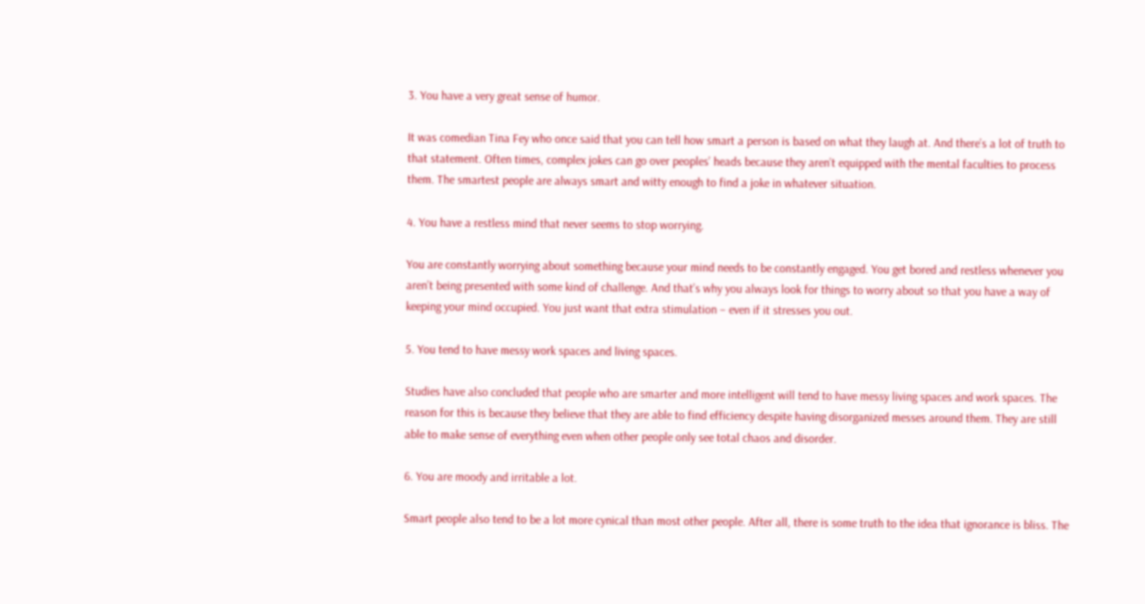3. You have a very great sense of humor.

It was comedian Tina Fey who once said that you can tell how smart a person is based on what they laugh at. And there’s a lot of truth to that statement. Often times, complex jokes can go over peoples’ heads because they aren’t equipped with the mental faculties to process them. The smartest people are always smart and witty enough to find a joke in whatever situation.

4. You have a restless mind that never seems to stop worrying.

You are constantly worrying about something because your mind needs to be constantly engaged. You get bored and restless whenever you aren’t being presented with some kind of challenge. And that’s why you always look for things to worry about so that you have a way of keeping your mind occupied. You just want that extra stimulation – even if it stresses you out.

5. You tend to have messy work spaces and living spaces.

Studies have also concluded that people who are smarter and more intelligent will tend to have messy living spaces and work spaces. The reason for this is because they believe that they are able to find efficiency despite having disorganized messes around them. They are still able to make sense of everything even when other people only see total chaos and disorder.

6. You are moody and irritable a lot.

Smart people also tend to be a lot more cynical than most other people. After all, there is some truth to the idea that ignorance is bliss. The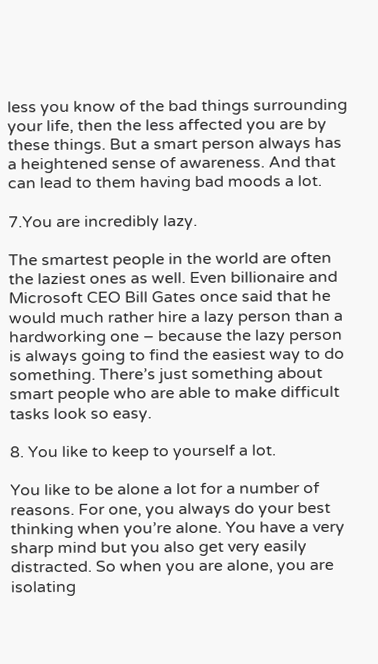less you know of the bad things surrounding your life, then the less affected you are by these things. But a smart person always has a heightened sense of awareness. And that can lead to them having bad moods a lot.

7.You are incredibly lazy.

The smartest people in the world are often the laziest ones as well. Even billionaire and Microsoft CEO Bill Gates once said that he would much rather hire a lazy person than a hardworking one – because the lazy person is always going to find the easiest way to do something. There’s just something about smart people who are able to make difficult tasks look so easy.

8. You like to keep to yourself a lot.

You like to be alone a lot for a number of reasons. For one, you always do your best thinking when you’re alone. You have a very sharp mind but you also get very easily distracted. So when you are alone, you are isolating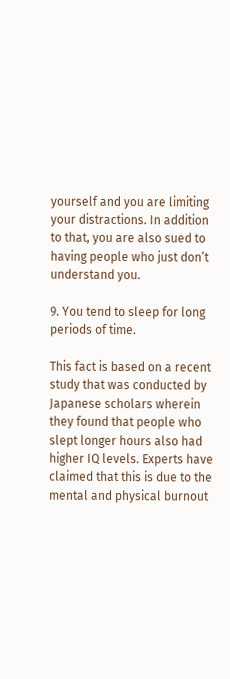yourself and you are limiting your distractions. In addition to that, you are also sued to having people who just don’t understand you.

9. You tend to sleep for long periods of time.

This fact is based on a recent study that was conducted by Japanese scholars wherein they found that people who slept longer hours also had higher IQ levels. Experts have claimed that this is due to the mental and physical burnout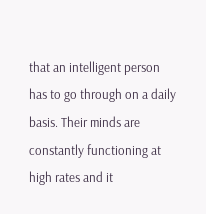that an intelligent person has to go through on a daily basis. Their minds are constantly functioning at high rates and it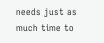needs just as much time to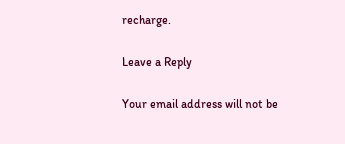recharge.

Leave a Reply

Your email address will not be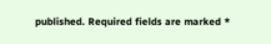published. Required fields are marked *